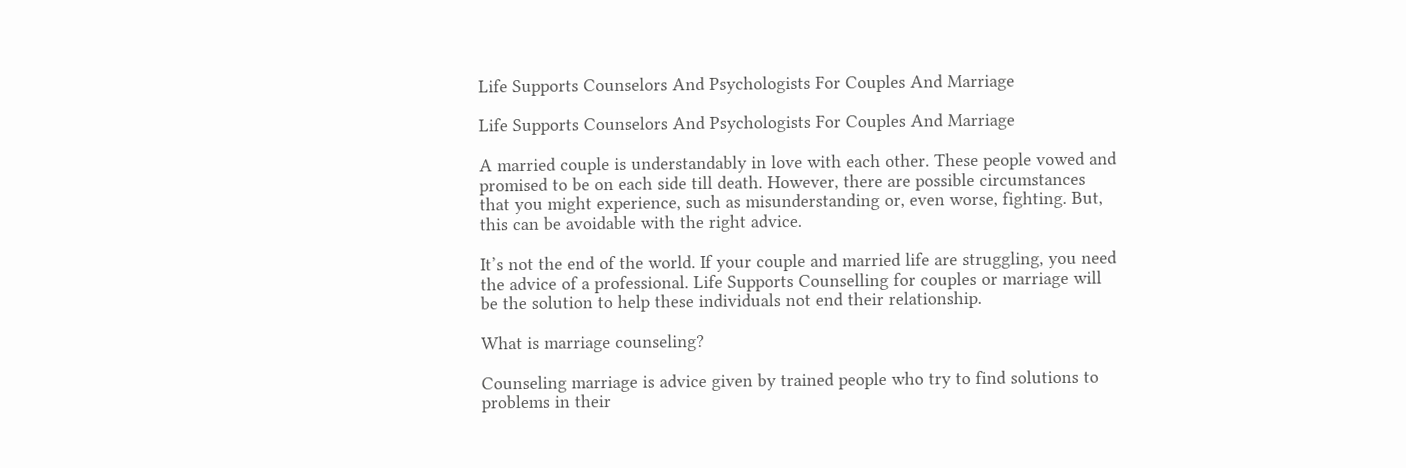Life Supports Counselors And Psychologists For Couples And Marriage

Life Supports Counselors And Psychologists For Couples And Marriage

A married couple is understandably in love with each other. These people vowed and promised to be on each side till death. However, there are possible circumstances that you might experience, such as misunderstanding or, even worse, fighting. But, this can be avoidable with the right advice.

It’s not the end of the world. If your couple and married life are struggling, you need the advice of a professional. Life Supports Counselling for couples or marriage will be the solution to help these individuals not end their relationship.

What is marriage counseling?

Counseling marriage is advice given by trained people who try to find solutions to problems in their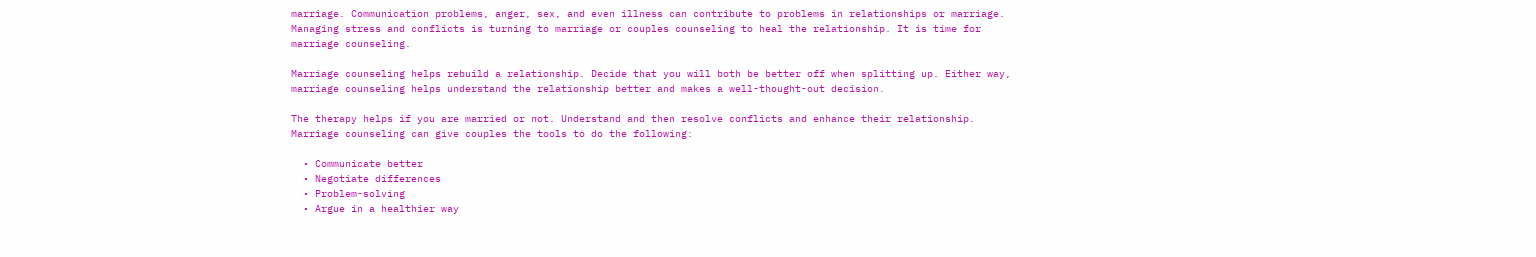marriage. Communication problems, anger, sex, and even illness can contribute to problems in relationships or marriage. Managing stress and conflicts is turning to marriage or couples counseling to heal the relationship. It is time for marriage counseling.

Marriage counseling helps rebuild a relationship. Decide that you will both be better off when splitting up. Either way, marriage counseling helps understand the relationship better and makes a well-thought-out decision.

The therapy helps if you are married or not. Understand and then resolve conflicts and enhance their relationship. Marriage counseling can give couples the tools to do the following:

  • Communicate better
  • Negotiate differences
  • Problem-solving
  • Argue in a healthier way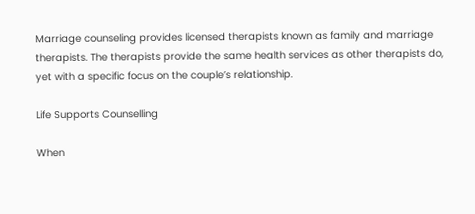Marriage counseling provides licensed therapists known as family and marriage therapists. The therapists provide the same health services as other therapists do, yet with a specific focus on the couple’s relationship.

Life Supports Counselling

When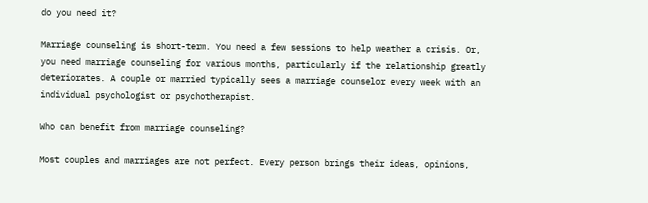do you need it?

Marriage counseling is short-term. You need a few sessions to help weather a crisis. Or, you need marriage counseling for various months, particularly if the relationship greatly deteriorates. A couple or married typically sees a marriage counselor every week with an individual psychologist or psychotherapist.

Who can benefit from marriage counseling?

Most couples and marriages are not perfect. Every person brings their ideas, opinions,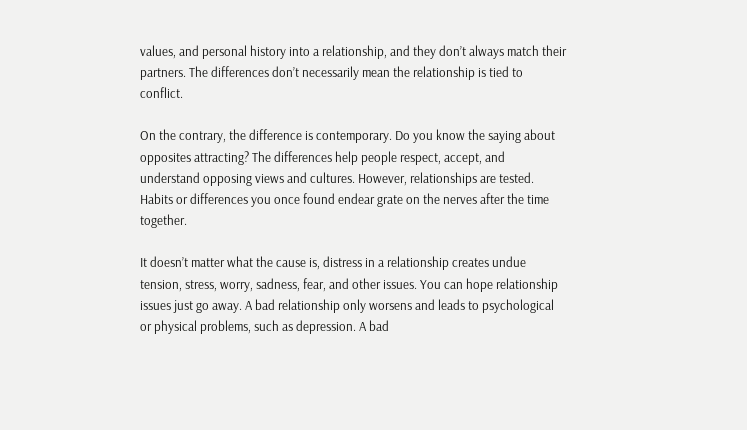values, and personal history into a relationship, and they don’t always match their partners. The differences don’t necessarily mean the relationship is tied to conflict.

On the contrary, the difference is contemporary. Do you know the saying about opposites attracting? The differences help people respect, accept, and understand opposing views and cultures. However, relationships are tested. Habits or differences you once found endear grate on the nerves after the time together.

It doesn’t matter what the cause is, distress in a relationship creates undue tension, stress, worry, sadness, fear, and other issues. You can hope relationship issues just go away. A bad relationship only worsens and leads to psychological or physical problems, such as depression. A bad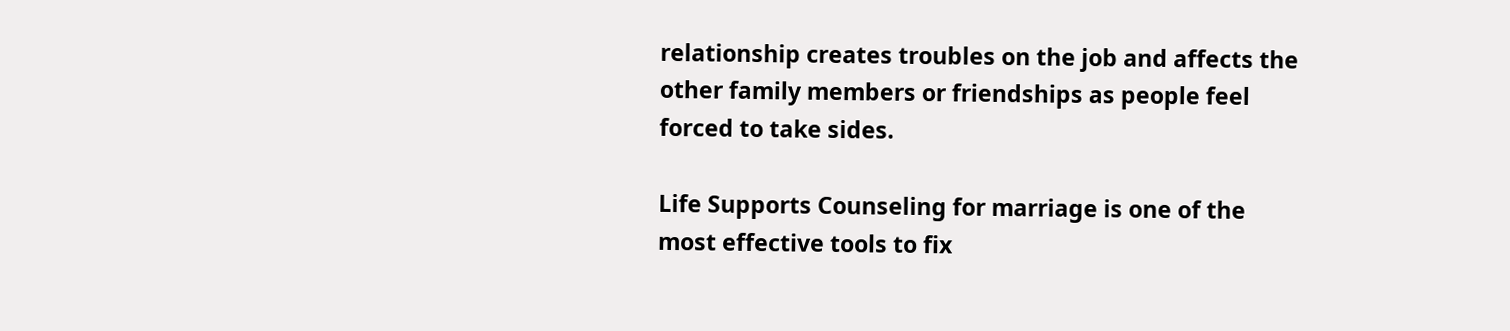relationship creates troubles on the job and affects the other family members or friendships as people feel forced to take sides.

Life Supports Counseling for marriage is one of the most effective tools to fix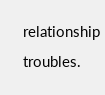relationship troubles.